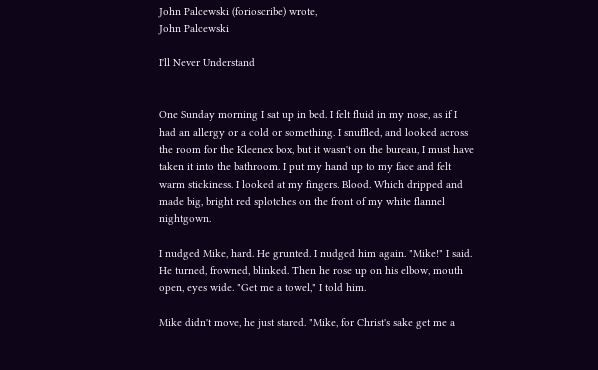John Palcewski (forioscribe) wrote,
John Palcewski

I'll Never Understand


One Sunday morning I sat up in bed. I felt fluid in my nose, as if I had an allergy or a cold or something. I snuffled, and looked across the room for the Kleenex box, but it wasn't on the bureau, I must have taken it into the bathroom. I put my hand up to my face and felt warm stickiness. I looked at my fingers. Blood. Which dripped and made big, bright red splotches on the front of my white flannel nightgown.

I nudged Mike, hard. He grunted. I nudged him again. "Mike!" I said. He turned, frowned, blinked. Then he rose up on his elbow, mouth open, eyes wide. "Get me a towel," I told him.

Mike didn't move, he just stared. "Mike, for Christ's sake get me a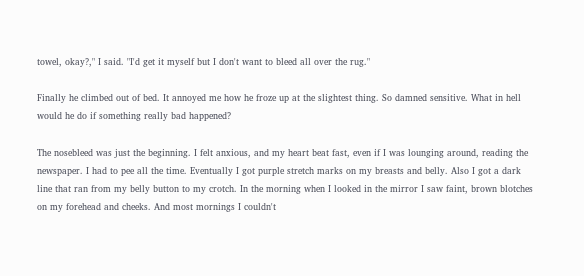towel, okay?," I said. "I'd get it myself but I don't want to bleed all over the rug."

Finally he climbed out of bed. It annoyed me how he froze up at the slightest thing. So damned sensitive. What in hell would he do if something really bad happened?

The nosebleed was just the beginning. I felt anxious, and my heart beat fast, even if I was lounging around, reading the newspaper. I had to pee all the time. Eventually I got purple stretch marks on my breasts and belly. Also I got a dark line that ran from my belly button to my crotch. In the morning when I looked in the mirror I saw faint, brown blotches on my forehead and cheeks. And most mornings I couldn't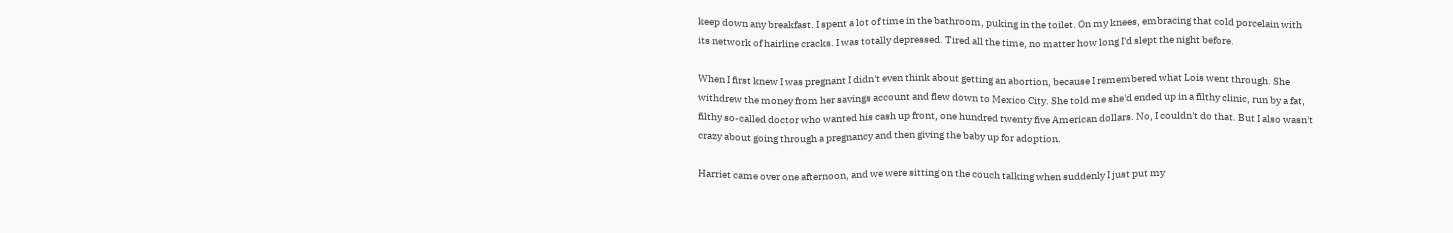keep down any breakfast. I spent a lot of time in the bathroom, puking in the toilet. On my knees, embracing that cold porcelain with its network of hairline cracks. I was totally depressed. Tired all the time, no matter how long I'd slept the night before.

When I first knew I was pregnant I didn't even think about getting an abortion, because I remembered what Lois went through. She withdrew the money from her savings account and flew down to Mexico City. She told me she'd ended up in a filthy clinic, run by a fat, filthy so-called doctor who wanted his cash up front, one hundred twenty five American dollars. No, I couldn't do that. But I also wasn't crazy about going through a pregnancy and then giving the baby up for adoption.

Harriet came over one afternoon, and we were sitting on the couch talking when suddenly I just put my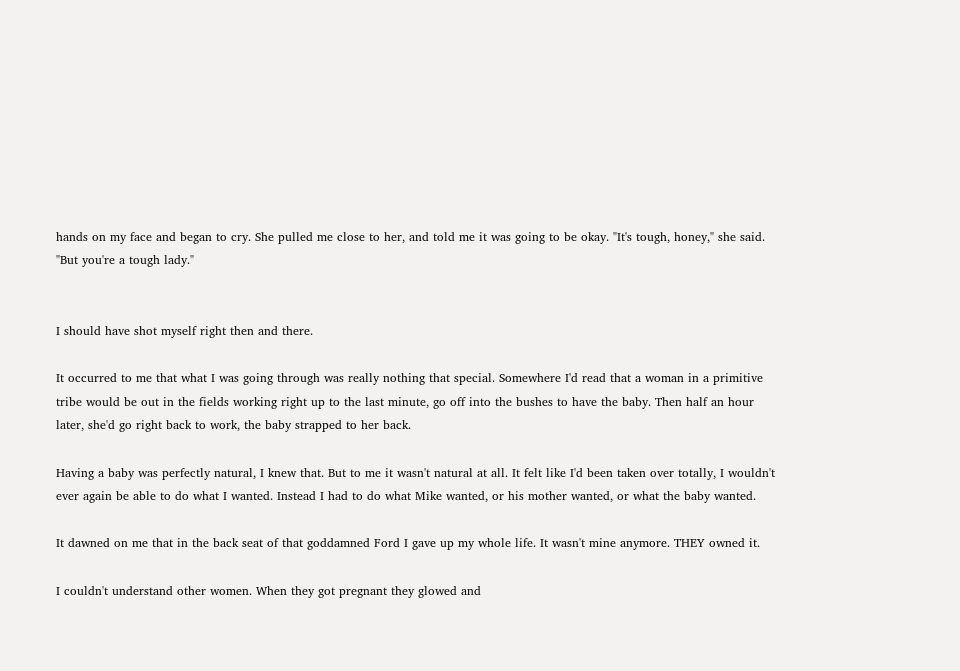hands on my face and began to cry. She pulled me close to her, and told me it was going to be okay. "It's tough, honey," she said. "But you're a tough lady."


I should have shot myself right then and there.

It occurred to me that what I was going through was really nothing that special. Somewhere I'd read that a woman in a primitive tribe would be out in the fields working right up to the last minute, go off into the bushes to have the baby. Then half an hour later, she'd go right back to work, the baby strapped to her back.

Having a baby was perfectly natural, I knew that. But to me it wasn't natural at all. It felt like I'd been taken over totally, I wouldn't ever again be able to do what I wanted. Instead I had to do what Mike wanted, or his mother wanted, or what the baby wanted.

It dawned on me that in the back seat of that goddamned Ford I gave up my whole life. It wasn't mine anymore. THEY owned it.

I couldn't understand other women. When they got pregnant they glowed and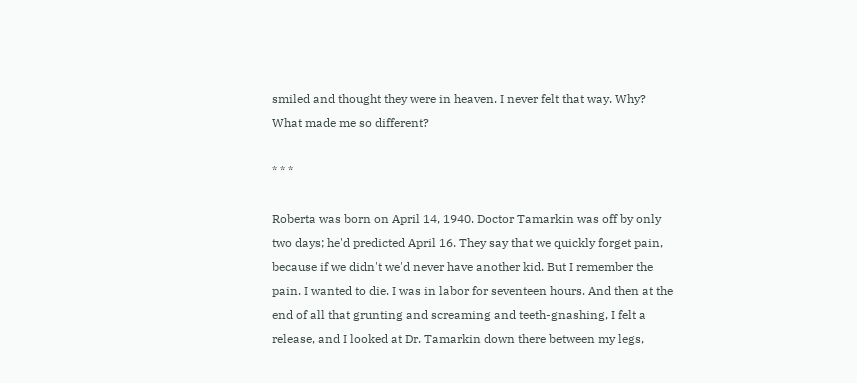smiled and thought they were in heaven. I never felt that way. Why? What made me so different?

* * *

Roberta was born on April 14, 1940. Doctor Tamarkin was off by only two days; he'd predicted April 16. They say that we quickly forget pain, because if we didn't we'd never have another kid. But I remember the pain. I wanted to die. I was in labor for seventeen hours. And then at the end of all that grunting and screaming and teeth-gnashing, I felt a release, and I looked at Dr. Tamarkin down there between my legs,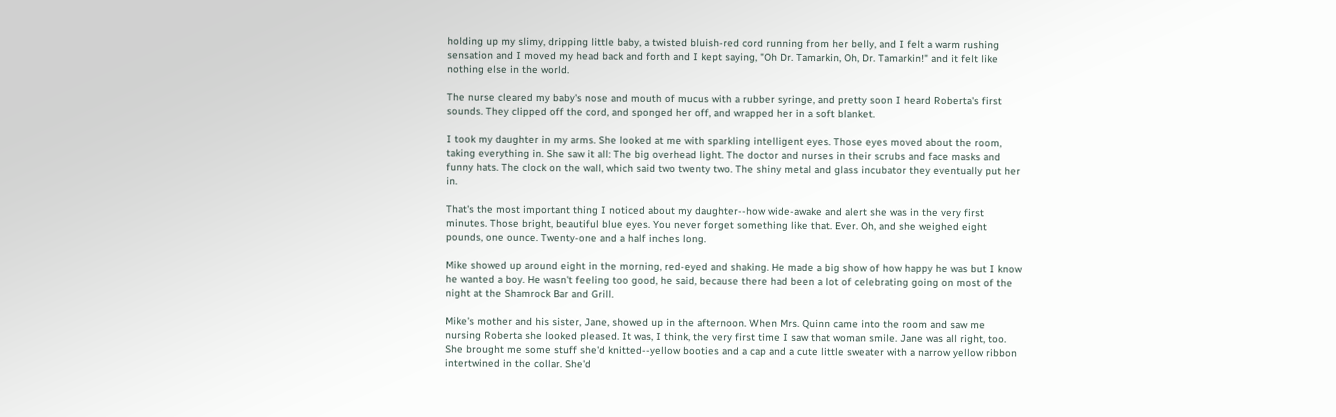holding up my slimy, dripping little baby, a twisted bluish-red cord running from her belly, and I felt a warm rushing sensation and I moved my head back and forth and I kept saying, "Oh Dr. Tamarkin, Oh, Dr. Tamarkin!" and it felt like nothing else in the world.

The nurse cleared my baby's nose and mouth of mucus with a rubber syringe, and pretty soon I heard Roberta's first sounds. They clipped off the cord, and sponged her off, and wrapped her in a soft blanket.

I took my daughter in my arms. She looked at me with sparkling intelligent eyes. Those eyes moved about the room, taking everything in. She saw it all: The big overhead light. The doctor and nurses in their scrubs and face masks and funny hats. The clock on the wall, which said two twenty two. The shiny metal and glass incubator they eventually put her in.

That's the most important thing I noticed about my daughter--how wide-awake and alert she was in the very first minutes. Those bright, beautiful blue eyes. You never forget something like that. Ever. Oh, and she weighed eight pounds, one ounce. Twenty-one and a half inches long.

Mike showed up around eight in the morning, red-eyed and shaking. He made a big show of how happy he was but I know he wanted a boy. He wasn't feeling too good, he said, because there had been a lot of celebrating going on most of the night at the Shamrock Bar and Grill.

Mike's mother and his sister, Jane, showed up in the afternoon. When Mrs. Quinn came into the room and saw me nursing Roberta she looked pleased. It was, I think, the very first time I saw that woman smile. Jane was all right, too. She brought me some stuff she'd knitted--yellow booties and a cap and a cute little sweater with a narrow yellow ribbon intertwined in the collar. She'd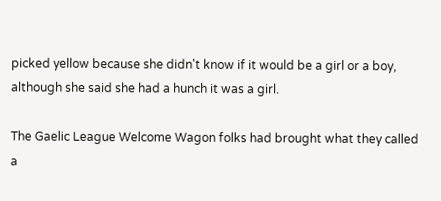picked yellow because she didn't know if it would be a girl or a boy, although she said she had a hunch it was a girl.

The Gaelic League Welcome Wagon folks had brought what they called a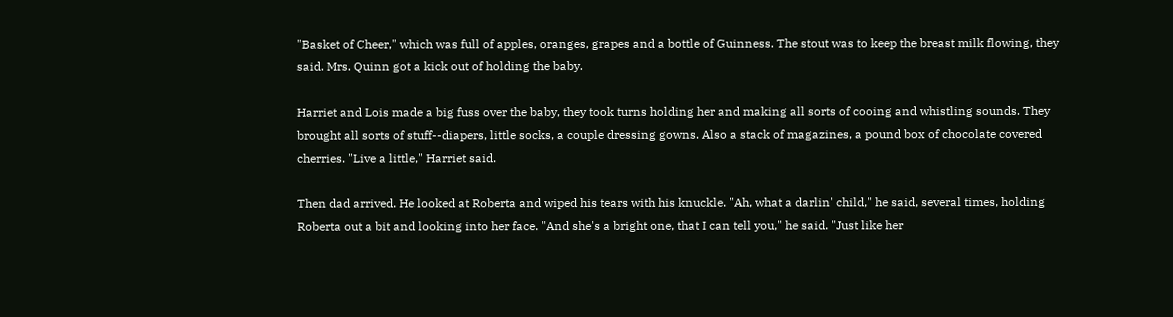"Basket of Cheer," which was full of apples, oranges, grapes and a bottle of Guinness. The stout was to keep the breast milk flowing, they said. Mrs. Quinn got a kick out of holding the baby.

Harriet and Lois made a big fuss over the baby, they took turns holding her and making all sorts of cooing and whistling sounds. They brought all sorts of stuff--diapers, little socks, a couple dressing gowns. Also a stack of magazines, a pound box of chocolate covered cherries. "Live a little," Harriet said.

Then dad arrived. He looked at Roberta and wiped his tears with his knuckle. "Ah, what a darlin' child," he said, several times, holding Roberta out a bit and looking into her face. "And she's a bright one, that I can tell you," he said. "Just like her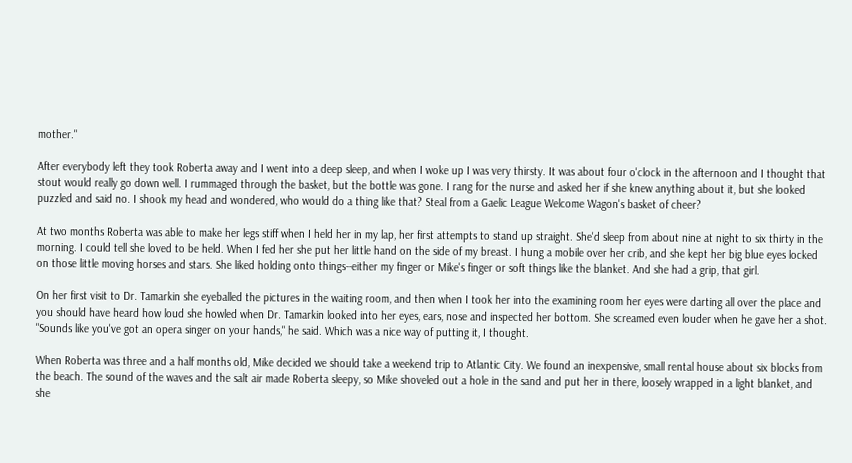mother."

After everybody left they took Roberta away and I went into a deep sleep, and when I woke up I was very thirsty. It was about four o'clock in the afternoon and I thought that stout would really go down well. I rummaged through the basket, but the bottle was gone. I rang for the nurse and asked her if she knew anything about it, but she looked puzzled and said no. I shook my head and wondered, who would do a thing like that? Steal from a Gaelic League Welcome Wagon's basket of cheer?

At two months Roberta was able to make her legs stiff when I held her in my lap, her first attempts to stand up straight. She'd sleep from about nine at night to six thirty in the morning. I could tell she loved to be held. When I fed her she put her little hand on the side of my breast. I hung a mobile over her crib, and she kept her big blue eyes locked on those little moving horses and stars. She liked holding onto things--either my finger or Mike's finger or soft things like the blanket. And she had a grip, that girl.

On her first visit to Dr. Tamarkin she eyeballed the pictures in the waiting room, and then when I took her into the examining room her eyes were darting all over the place and you should have heard how loud she howled when Dr. Tamarkin looked into her eyes, ears, nose and inspected her bottom. She screamed even louder when he gave her a shot. "Sounds like you've got an opera singer on your hands," he said. Which was a nice way of putting it, I thought.

When Roberta was three and a half months old, Mike decided we should take a weekend trip to Atlantic City. We found an inexpensive, small rental house about six blocks from the beach. The sound of the waves and the salt air made Roberta sleepy, so Mike shoveled out a hole in the sand and put her in there, loosely wrapped in a light blanket, and she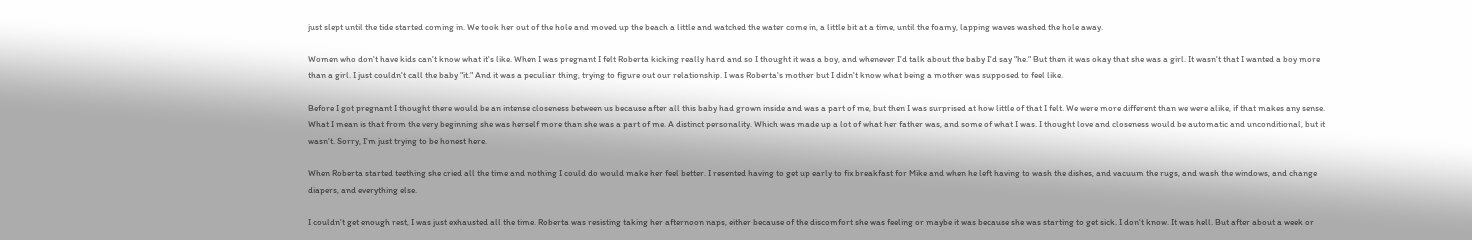just slept until the tide started coming in. We took her out of the hole and moved up the beach a little and watched the water come in, a little bit at a time, until the foamy, lapping waves washed the hole away.

Women who don't have kids can't know what it's like. When I was pregnant I felt Roberta kicking really hard and so I thought it was a boy, and whenever I'd talk about the baby I'd say "he." But then it was okay that she was a girl. It wasn't that I wanted a boy more than a girl. I just couldn't call the baby "it." And it was a peculiar thing, trying to figure out our relationship. I was Roberta's mother but I didn't know what being a mother was supposed to feel like.

Before I got pregnant I thought there would be an intense closeness between us because after all this baby had grown inside and was a part of me, but then I was surprised at how little of that I felt. We were more different than we were alike, if that makes any sense. What I mean is that from the very beginning she was herself more than she was a part of me. A distinct personality. Which was made up a lot of what her father was, and some of what I was. I thought love and closeness would be automatic and unconditional, but it wasn't. Sorry, I'm just trying to be honest here.

When Roberta started teething she cried all the time and nothing I could do would make her feel better. I resented having to get up early to fix breakfast for Mike and when he left having to wash the dishes, and vacuum the rugs, and wash the windows, and change diapers, and everything else.

I couldn't get enough rest, I was just exhausted all the time. Roberta was resisting taking her afternoon naps, either because of the discomfort she was feeling or maybe it was because she was starting to get sick. I don't know. It was hell. But after about a week or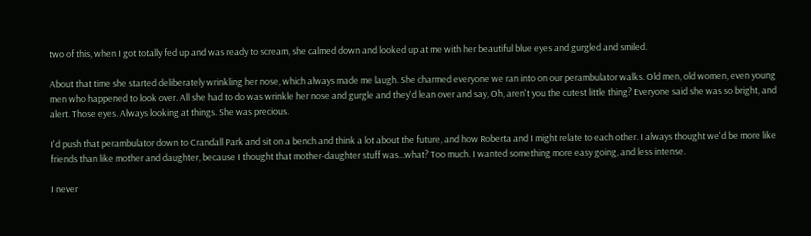two of this, when I got totally fed up and was ready to scream, she calmed down and looked up at me with her beautiful blue eyes and gurgled and smiled.

About that time she started deliberately wrinkling her nose, which always made me laugh. She charmed everyone we ran into on our perambulator walks. Old men, old women, even young men who happened to look over. All she had to do was wrinkle her nose and gurgle and they'd lean over and say, Oh, aren't you the cutest little thing? Everyone said she was so bright, and alert. Those eyes. Always looking at things. She was precious.

I'd push that perambulator down to Crandall Park and sit on a bench and think a lot about the future, and how Roberta and I might relate to each other. I always thought we'd be more like friends than like mother and daughter, because I thought that mother-daughter stuff was...what? Too much. I wanted something more easy going, and less intense.

I never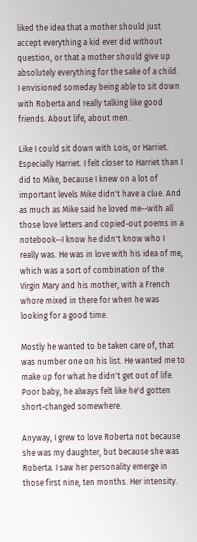liked the idea that a mother should just accept everything a kid ever did without question, or that a mother should give up absolutely everything for the sake of a child. I envisioned someday being able to sit down with Roberta and really talking like good friends. About life, about men.

Like I could sit down with Lois, or Harriet. Especially Harriet. I felt closer to Harriet than I did to Mike, because I knew on a lot of important levels Mike didn't have a clue. And as much as Mike said he loved me--with all those love letters and copied-out poems in a notebook--I know he didn't know who I really was. He was in love with his idea of me, which was a sort of combination of the Virgin Mary and his mother, with a French whore mixed in there for when he was looking for a good time.

Mostly he wanted to be taken care of, that was number one on his list. He wanted me to make up for what he didn't get out of life. Poor baby, he always felt like he'd gotten short-changed somewhere.

Anyway, I grew to love Roberta not because she was my daughter, but because she was Roberta. I saw her personality emerge in those first nine, ten months. Her intensity.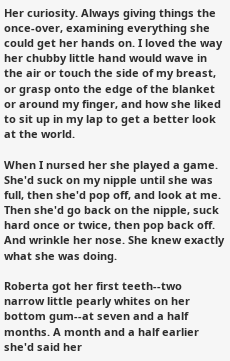Her curiosity. Always giving things the once-over, examining everything she could get her hands on. I loved the way her chubby little hand would wave in the air or touch the side of my breast, or grasp onto the edge of the blanket or around my finger, and how she liked to sit up in my lap to get a better look at the world.

When I nursed her she played a game. She'd suck on my nipple until she was full, then she'd pop off, and look at me. Then she'd go back on the nipple, suck hard once or twice, then pop back off. And wrinkle her nose. She knew exactly what she was doing.

Roberta got her first teeth--two narrow little pearly whites on her bottom gum--at seven and a half months. A month and a half earlier she'd said her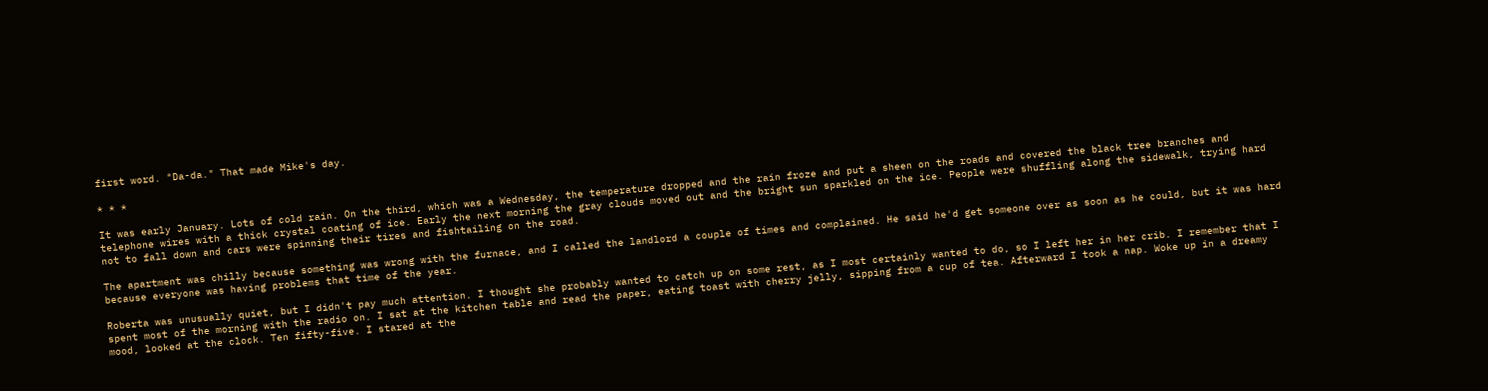first word. "Da-da." That made Mike's day.

* * *

It was early January. Lots of cold rain. On the third, which was a Wednesday, the temperature dropped and the rain froze and put a sheen on the roads and covered the black tree branches and telephone wires with a thick crystal coating of ice. Early the next morning the gray clouds moved out and the bright sun sparkled on the ice. People were shuffling along the sidewalk, trying hard not to fall down and cars were spinning their tires and fishtailing on the road.

The apartment was chilly because something was wrong with the furnace, and I called the landlord a couple of times and complained. He said he'd get someone over as soon as he could, but it was hard because everyone was having problems that time of the year.

Roberta was unusually quiet, but I didn't pay much attention. I thought she probably wanted to catch up on some rest, as I most certainly wanted to do, so I left her in her crib. I remember that I spent most of the morning with the radio on. I sat at the kitchen table and read the paper, eating toast with cherry jelly, sipping from a cup of tea. Afterward I took a nap. Woke up in a dreamy mood, looked at the clock. Ten fifty-five. I stared at the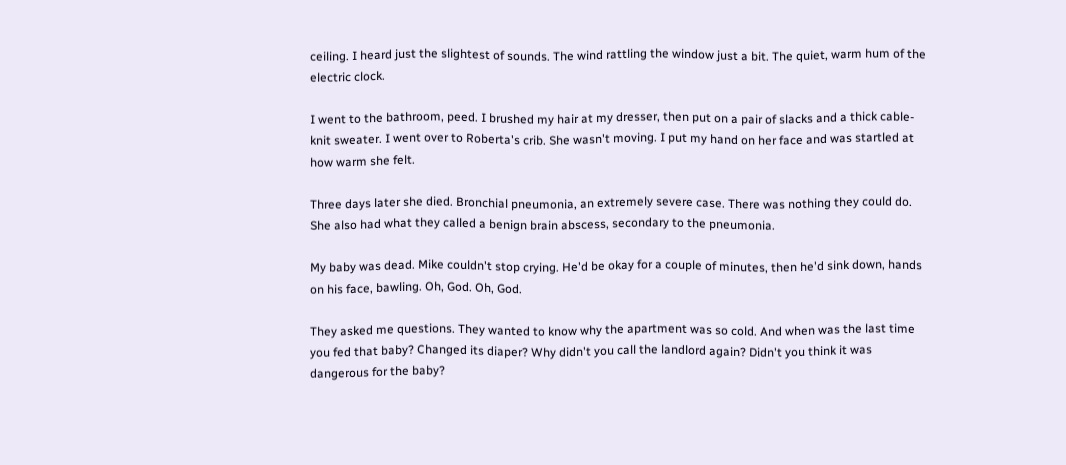ceiling. I heard just the slightest of sounds. The wind rattling the window just a bit. The quiet, warm hum of the electric clock.

I went to the bathroom, peed. I brushed my hair at my dresser, then put on a pair of slacks and a thick cable-knit sweater. I went over to Roberta's crib. She wasn't moving. I put my hand on her face and was startled at how warm she felt.

Three days later she died. Bronchial pneumonia, an extremely severe case. There was nothing they could do. She also had what they called a benign brain abscess, secondary to the pneumonia.

My baby was dead. Mike couldn't stop crying. He'd be okay for a couple of minutes, then he'd sink down, hands on his face, bawling. Oh, God. Oh, God.

They asked me questions. They wanted to know why the apartment was so cold. And when was the last time you fed that baby? Changed its diaper? Why didn't you call the landlord again? Didn't you think it was dangerous for the baby?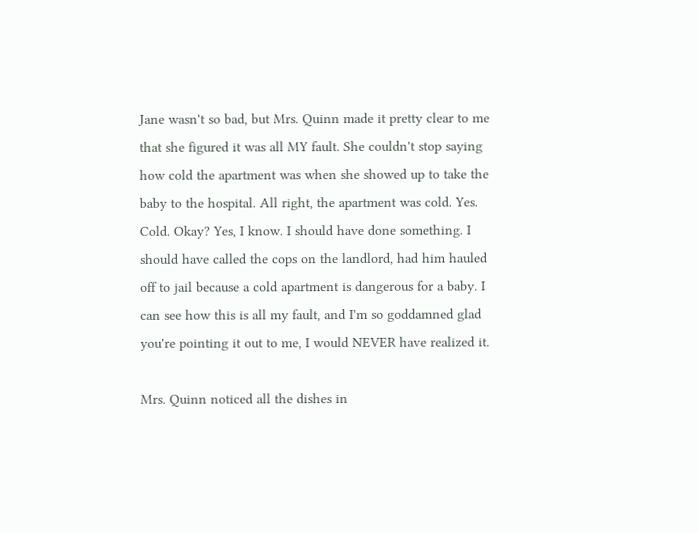Jane wasn't so bad, but Mrs. Quinn made it pretty clear to me that she figured it was all MY fault. She couldn't stop saying how cold the apartment was when she showed up to take the baby to the hospital. All right, the apartment was cold. Yes. Cold. Okay? Yes, I know. I should have done something. I should have called the cops on the landlord, had him hauled off to jail because a cold apartment is dangerous for a baby. I can see how this is all my fault, and I'm so goddamned glad you're pointing it out to me, I would NEVER have realized it.

Mrs. Quinn noticed all the dishes in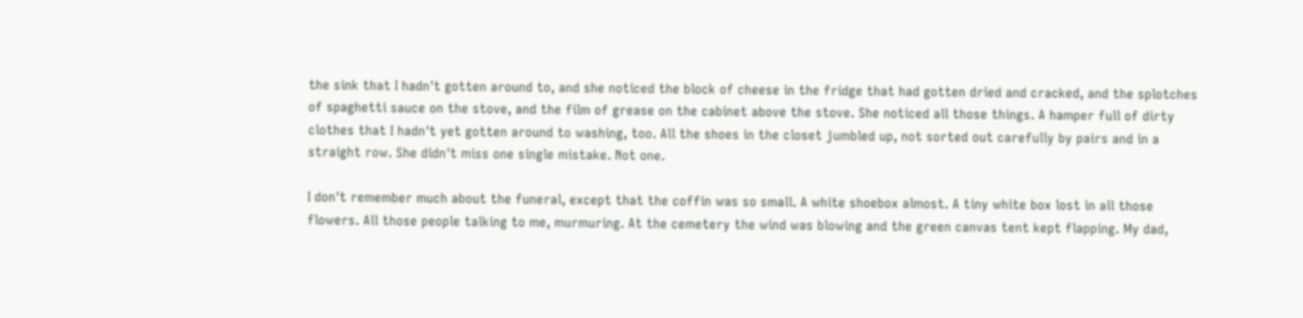the sink that I hadn't gotten around to, and she noticed the block of cheese in the fridge that had gotten dried and cracked, and the splotches of spaghetti sauce on the stove, and the film of grease on the cabinet above the stove. She noticed all those things. A hamper full of dirty clothes that I hadn't yet gotten around to washing, too. All the shoes in the closet jumbled up, not sorted out carefully by pairs and in a straight row. She didn't miss one single mistake. Not one.

I don't remember much about the funeral, except that the coffin was so small. A white shoebox almost. A tiny white box lost in all those flowers. All those people talking to me, murmuring. At the cemetery the wind was blowing and the green canvas tent kept flapping. My dad,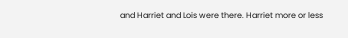and Harriet and Lois were there. Harriet more or less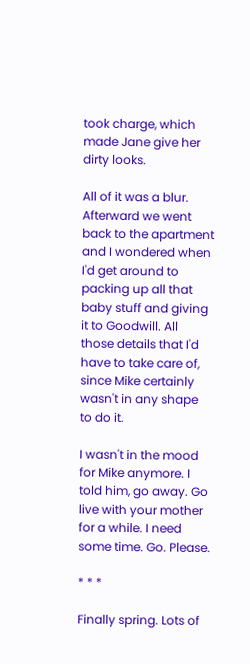took charge, which made Jane give her dirty looks.

All of it was a blur. Afterward we went back to the apartment and I wondered when I'd get around to packing up all that baby stuff and giving it to Goodwill. All those details that I'd have to take care of, since Mike certainly wasn't in any shape to do it.

I wasn't in the mood for Mike anymore. I told him, go away. Go live with your mother for a while. I need some time. Go. Please.

* * *

Finally spring. Lots of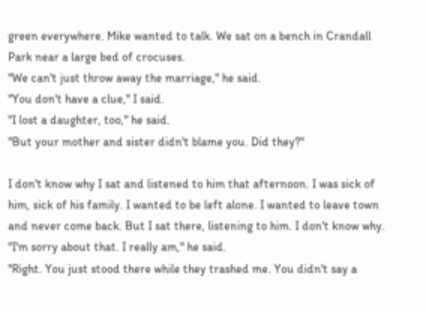green everywhere. Mike wanted to talk. We sat on a bench in Crandall Park near a large bed of crocuses.
"We can't just throw away the marriage," he said.
"You don't have a clue," I said.
"I lost a daughter, too," he said.
"But your mother and sister didn't blame you. Did they?"

I don't know why I sat and listened to him that afternoon. I was sick of him, sick of his family. I wanted to be left alone. I wanted to leave town and never come back. But I sat there, listening to him. I don't know why.
"I'm sorry about that. I really am," he said.
"Right. You just stood there while they trashed me. You didn't say a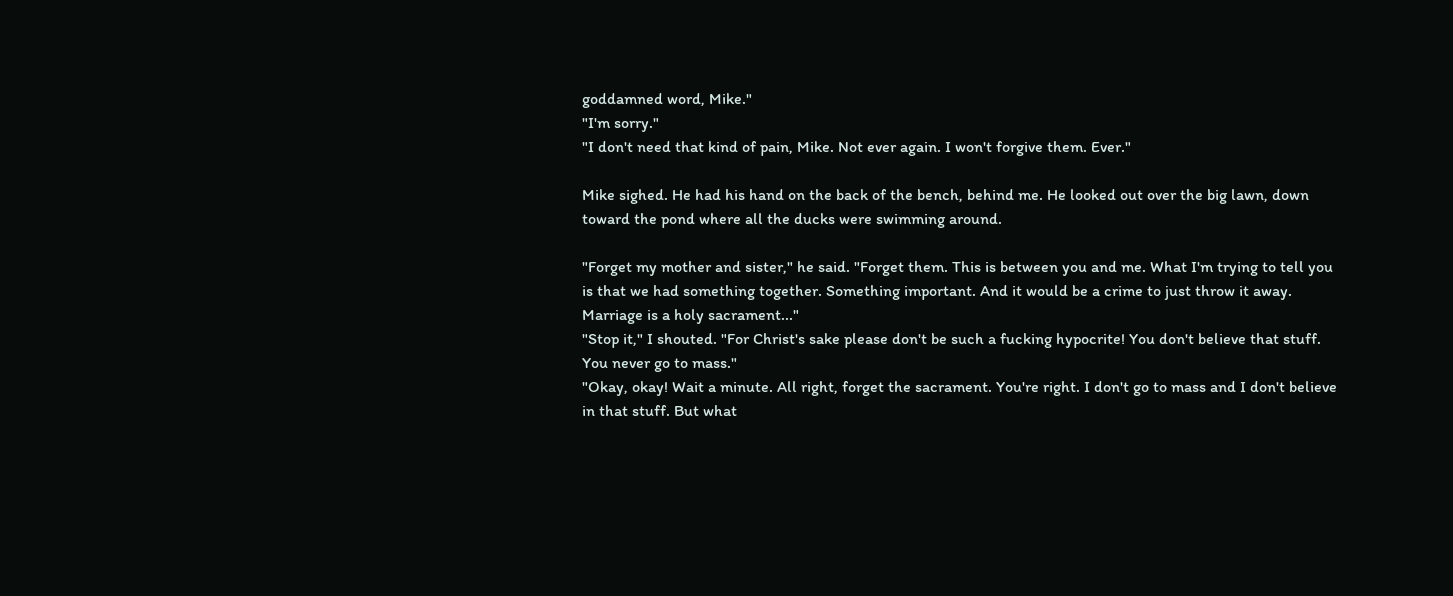goddamned word, Mike."
"I'm sorry."
"I don't need that kind of pain, Mike. Not ever again. I won't forgive them. Ever."

Mike sighed. He had his hand on the back of the bench, behind me. He looked out over the big lawn, down toward the pond where all the ducks were swimming around.

"Forget my mother and sister," he said. "Forget them. This is between you and me. What I'm trying to tell you is that we had something together. Something important. And it would be a crime to just throw it away. Marriage is a holy sacrament..."
"Stop it," I shouted. "For Christ's sake please don't be such a fucking hypocrite! You don't believe that stuff. You never go to mass."
"Okay, okay! Wait a minute. All right, forget the sacrament. You're right. I don't go to mass and I don't believe in that stuff. But what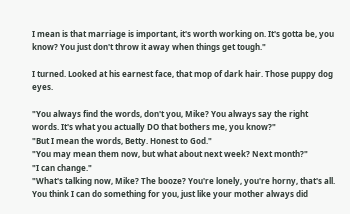I mean is that marriage is important, it's worth working on. It's gotta be, you know? You just don't throw it away when things get tough."

I turned. Looked at his earnest face, that mop of dark hair. Those puppy dog eyes.

"You always find the words, don't you, Mike? You always say the right words. It's what you actually DO that bothers me, you know?"
"But I mean the words, Betty. Honest to God."
"You may mean them now, but what about next week? Next month?"
"I can change."
"What's talking now, Mike? The booze? You're lonely, you're horny, that's all. You think I can do something for you, just like your mother always did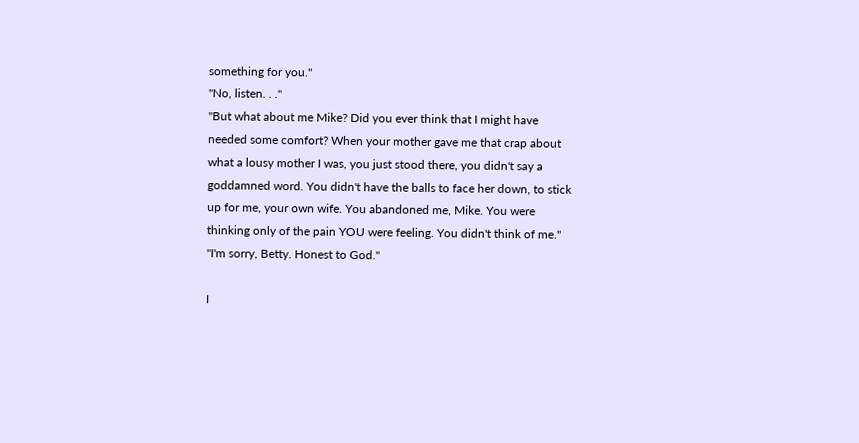something for you."
"No, listen. . ."
"But what about me Mike? Did you ever think that I might have needed some comfort? When your mother gave me that crap about what a lousy mother I was, you just stood there, you didn't say a goddamned word. You didn't have the balls to face her down, to stick up for me, your own wife. You abandoned me, Mike. You were thinking only of the pain YOU were feeling. You didn't think of me."
"I'm sorry, Betty. Honest to God."

I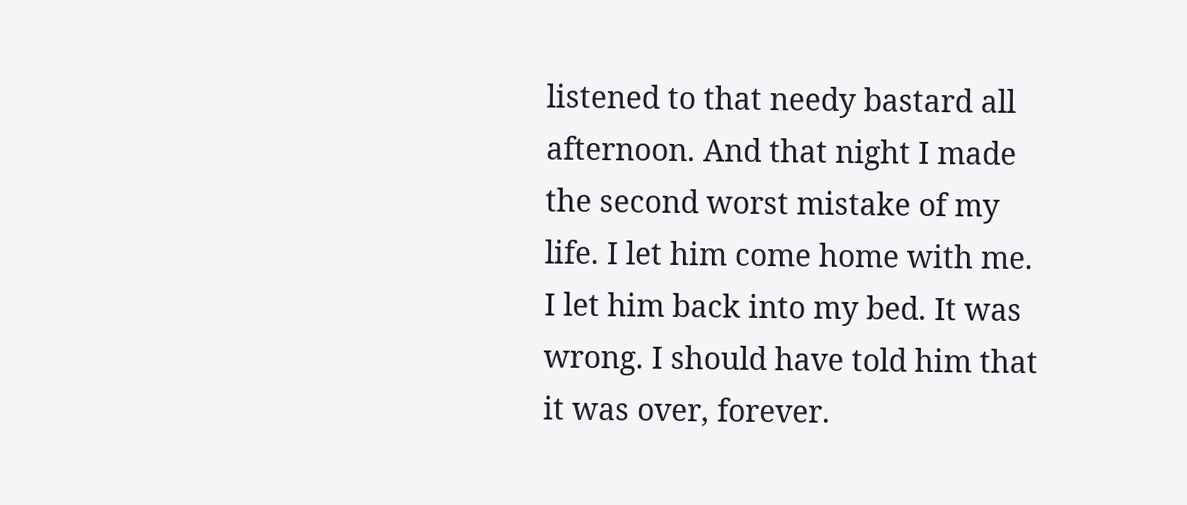listened to that needy bastard all afternoon. And that night I made the second worst mistake of my life. I let him come home with me. I let him back into my bed. It was wrong. I should have told him that it was over, forever.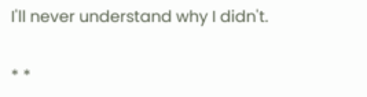I'll never understand why I didn't.

* *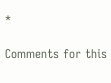*

Comments for this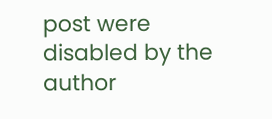post were disabled by the author